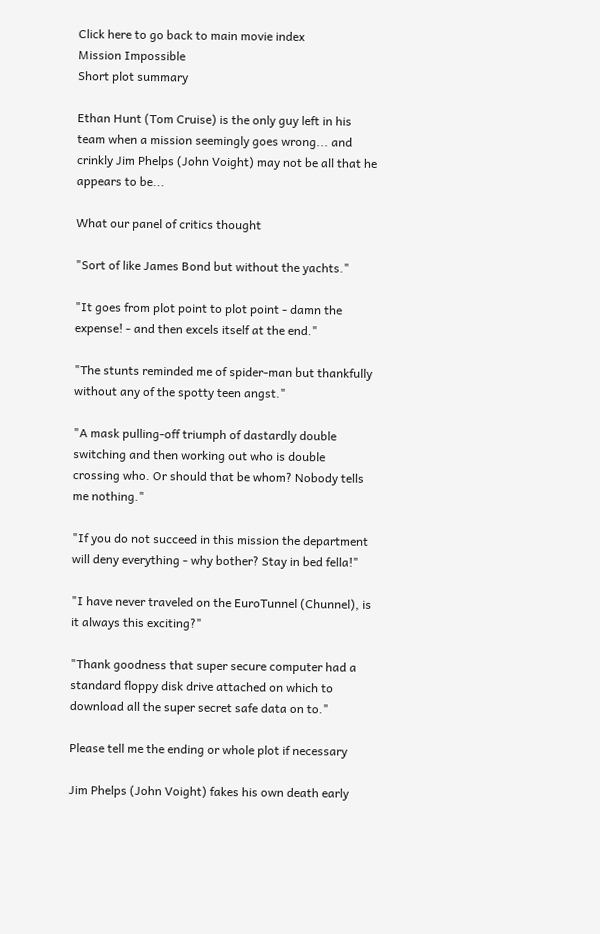Click here to go back to main movie index
Mission Impossible
Short plot summary

Ethan Hunt (Tom Cruise) is the only guy left in his team when a mission seemingly goes wrong... and crinkly Jim Phelps (John Voight) may not be all that he appears to be...

What our panel of critics thought

"Sort of like James Bond but without the yachts."

"It goes from plot point to plot point - damn the expense! - and then excels itself at the end."

"The stunts reminded me of spider-man but thankfully without any of the spotty teen angst."

"A mask pulling-off triumph of dastardly double switching and then working out who is double crossing who. Or should that be whom? Nobody tells me nothing."

"If you do not succeed in this mission the department will deny everything - why bother? Stay in bed fella!"

"I have never traveled on the EuroTunnel (Chunnel), is it always this exciting?"

"Thank goodness that super secure computer had a standard floppy disk drive attached on which to download all the super secret safe data on to."

Please tell me the ending or whole plot if necessary

Jim Phelps (John Voight) fakes his own death early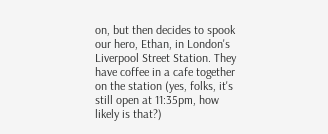on, but then decides to spook our hero, Ethan, in London's Liverpool Street Station. They have coffee in a cafe together on the station (yes, folks, it's still open at 11:35pm, how likely is that?)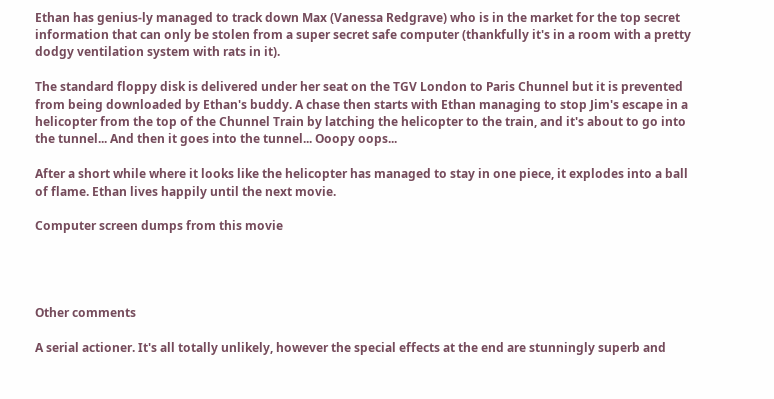Ethan has genius-ly managed to track down Max (Vanessa Redgrave) who is in the market for the top secret information that can only be stolen from a super secret safe computer (thankfully it's in a room with a pretty dodgy ventilation system with rats in it).

The standard floppy disk is delivered under her seat on the TGV London to Paris Chunnel but it is prevented from being downloaded by Ethan's buddy. A chase then starts with Ethan managing to stop Jim's escape in a helicopter from the top of the Chunnel Train by latching the helicopter to the train, and it's about to go into the tunnel... And then it goes into the tunnel... Ooopy oops...

After a short while where it looks like the helicopter has managed to stay in one piece, it explodes into a ball of flame. Ethan lives happily until the next movie.

Computer screen dumps from this movie




Other comments

A serial actioner. It's all totally unlikely, however the special effects at the end are stunningly superb and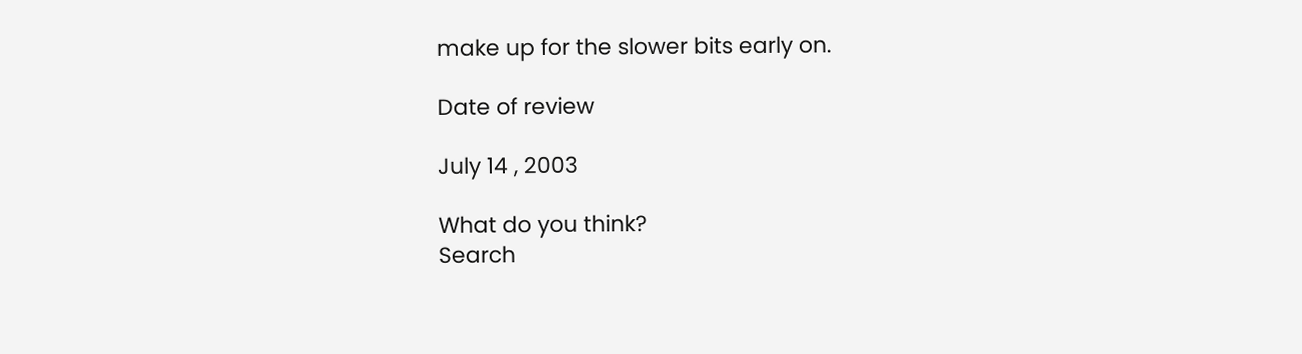make up for the slower bits early on.

Date of review

July 14 , 2003

What do you think?
Search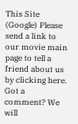This Site (Google) Please send a link to our movie main page to tell a friend about us by clicking here. Got a comment? We will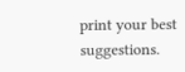print your best suggestions.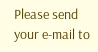Please send your e-mail to